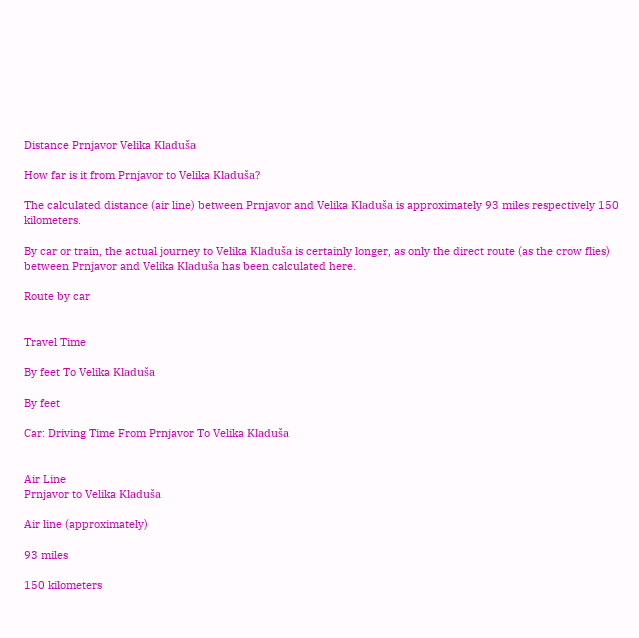Distance Prnjavor Velika Kladuša

How far is it from Prnjavor to Velika Kladuša?

The calculated distance (air line) between Prnjavor and Velika Kladuša is approximately 93 miles respectively 150 kilometers.

By car or train, the actual journey to Velika Kladuša is certainly longer, as only the direct route (as the crow flies) between Prnjavor and Velika Kladuša has been calculated here.

Route by car


Travel Time

By feet To Velika Kladuša

By feet

Car: Driving Time From Prnjavor To Velika Kladuša


Air Line
Prnjavor to Velika Kladuša

Air line (approximately)

93 miles

150 kilometers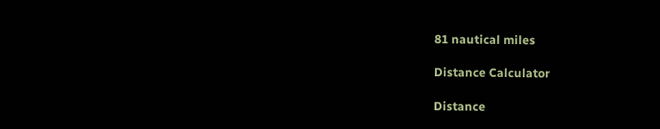81 nautical miles

Distance Calculator

Distance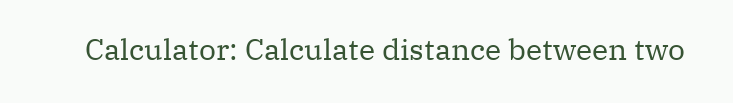Calculator: Calculate distance between two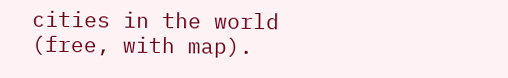cities in the world (free, with map).